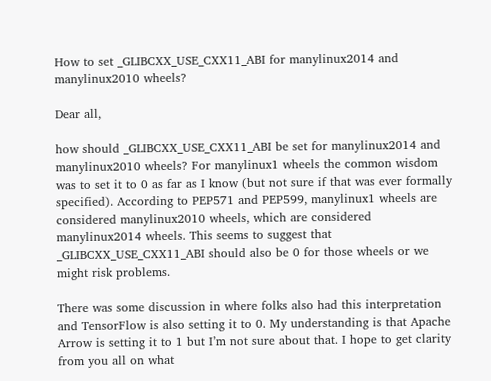How to set _GLIBCXX_USE_CXX11_ABI for manylinux2014 and manylinux2010 wheels?

Dear all,

how should _GLIBCXX_USE_CXX11_ABI be set for manylinux2014 and manylinux2010 wheels? For manylinux1 wheels the common wisdom was to set it to 0 as far as I know (but not sure if that was ever formally specified). According to PEP571 and PEP599, manylinux1 wheels are considered manylinux2010 wheels, which are considered manylinux2014 wheels. This seems to suggest that _GLIBCXX_USE_CXX11_ABI should also be 0 for those wheels or we might risk problems.

There was some discussion in where folks also had this interpretation and TensorFlow is also setting it to 0. My understanding is that Apache Arrow is setting it to 1 but I’m not sure about that. I hope to get clarity from you all on what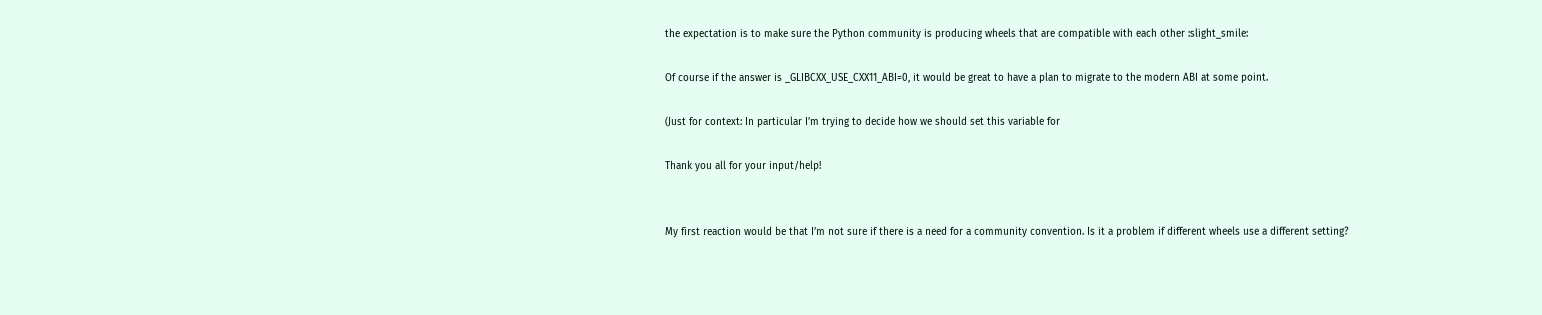the expectation is to make sure the Python community is producing wheels that are compatible with each other :slight_smile:

Of course if the answer is _GLIBCXX_USE_CXX11_ABI=0, it would be great to have a plan to migrate to the modern ABI at some point.

(Just for context: In particular I’m trying to decide how we should set this variable for

Thank you all for your input/help!


My first reaction would be that I’m not sure if there is a need for a community convention. Is it a problem if different wheels use a different setting?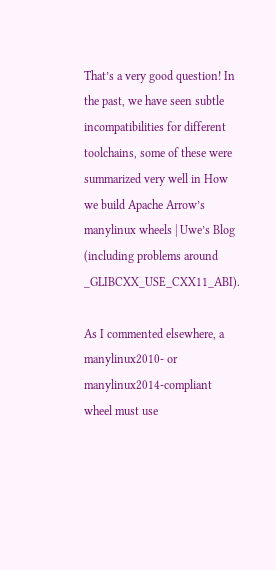That’s a very good question! In the past, we have seen subtle incompatibilities for different toolchains, some of these were summarized very well in How we build Apache Arrow’s manylinux wheels | Uwe’s Blog (including problems around _GLIBCXX_USE_CXX11_ABI).

As I commented elsewhere, a manylinux2010- or manylinux2014-compliant wheel must use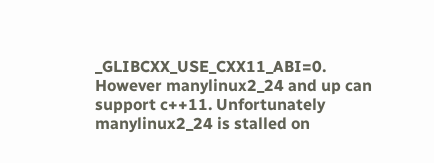_GLIBCXX_USE_CXX11_ABI=0. However manylinux2_24 and up can support c++11. Unfortunately manylinux2_24 is stalled on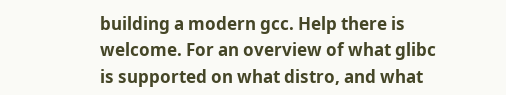building a modern gcc. Help there is welcome. For an overview of what glibc is supported on what distro, and what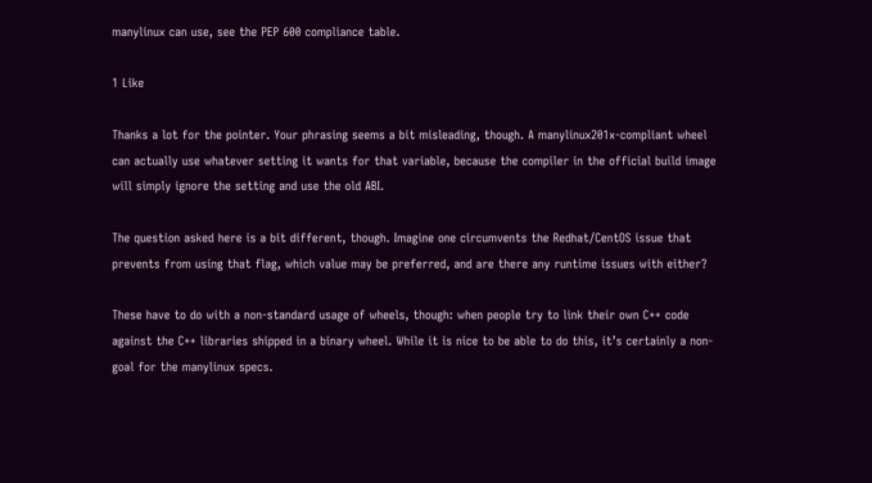manylinux can use, see the PEP 600 compliance table.

1 Like

Thanks a lot for the pointer. Your phrasing seems a bit misleading, though. A manylinux201x-compliant wheel can actually use whatever setting it wants for that variable, because the compiler in the official build image will simply ignore the setting and use the old ABI.

The question asked here is a bit different, though. Imagine one circumvents the Redhat/CentOS issue that prevents from using that flag, which value may be preferred, and are there any runtime issues with either?

These have to do with a non-standard usage of wheels, though: when people try to link their own C++ code against the C++ libraries shipped in a binary wheel. While it is nice to be able to do this, it’s certainly a non-goal for the manylinux specs.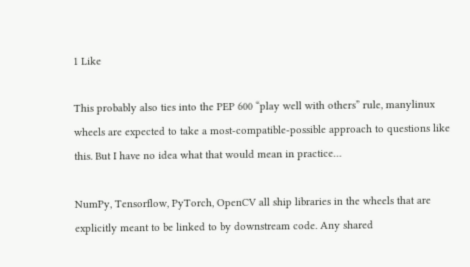1 Like

This probably also ties into the PEP 600 “play well with others” rule, manylinux wheels are expected to take a most-compatible-possible approach to questions like this. But I have no idea what that would mean in practice…

NumPy, Tensorflow, PyTorch, OpenCV all ship libraries in the wheels that are explicitly meant to be linked to by downstream code. Any shared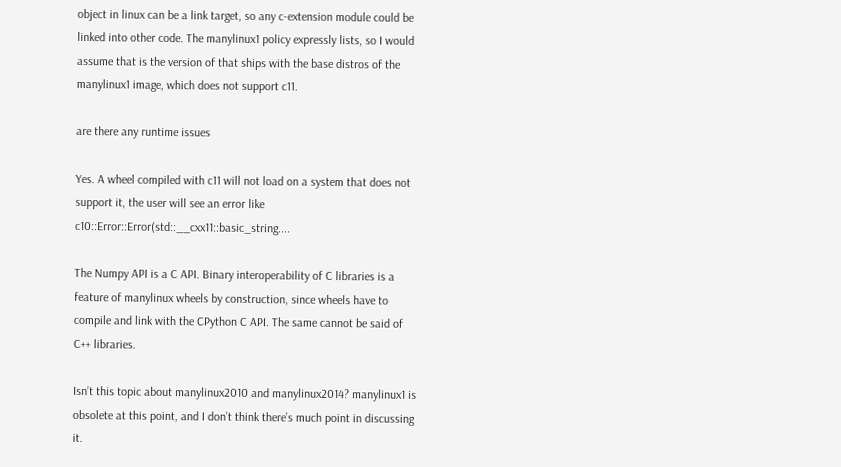object in linux can be a link target, so any c-extension module could be linked into other code. The manylinux1 policy expressly lists, so I would assume that is the version of that ships with the base distros of the manylinux1 image, which does not support c11.

are there any runtime issues

Yes. A wheel compiled with c11 will not load on a system that does not support it, the user will see an error like c10::Error::Error(std::__cxx11::basic_string....

The Numpy API is a C API. Binary interoperability of C libraries is a feature of manylinux wheels by construction, since wheels have to compile and link with the CPython C API. The same cannot be said of C++ libraries.

Isn’t this topic about manylinux2010 and manylinux2014? manylinux1 is obsolete at this point, and I don’t think there’s much point in discussing it.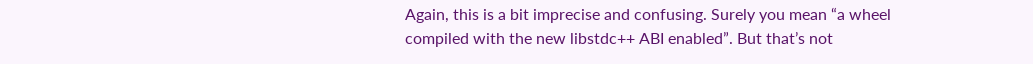Again, this is a bit imprecise and confusing. Surely you mean “a wheel compiled with the new libstdc++ ABI enabled”. But that’s not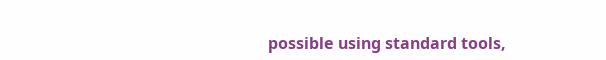possible using standard tools,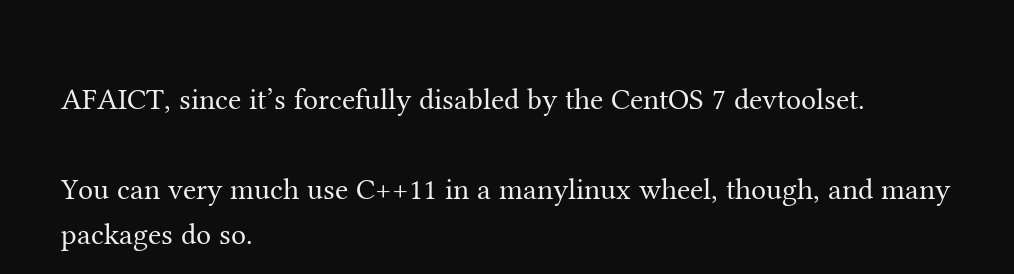AFAICT, since it’s forcefully disabled by the CentOS 7 devtoolset.

You can very much use C++11 in a manylinux wheel, though, and many packages do so.